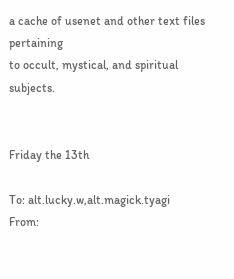a cache of usenet and other text files pertaining
to occult, mystical, and spiritual subjects.


Friday the 13th

To: alt.lucky.w,alt.magick.tyagi
From: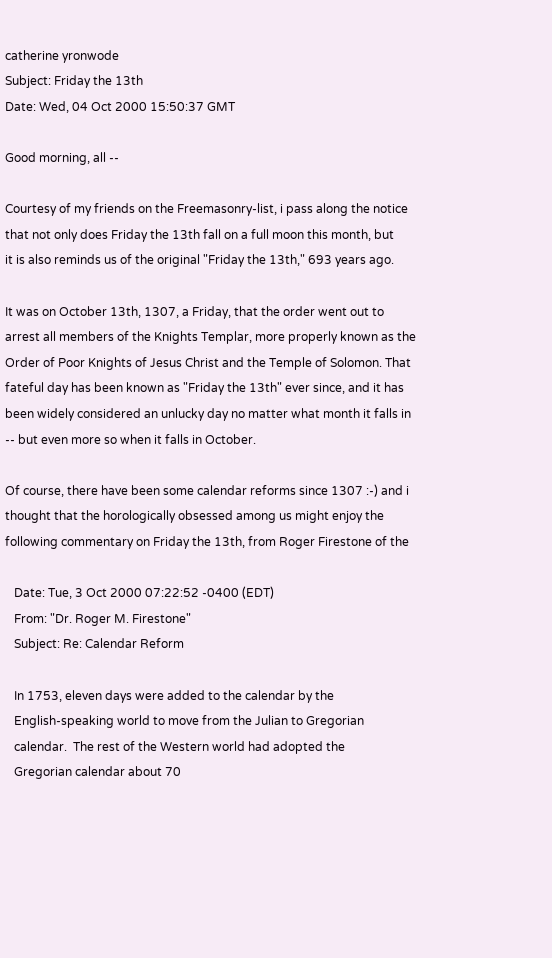catherine yronwode
Subject: Friday the 13th
Date: Wed, 04 Oct 2000 15:50:37 GMT

Good morning, all --

Courtesy of my friends on the Freemasonry-list, i pass along the notice
that not only does Friday the 13th fall on a full moon this month, but
it is also reminds us of the original "Friday the 13th," 693 years ago.

It was on October 13th, 1307, a Friday, that the order went out to
arrest all members of the Knights Templar, more properly known as the
Order of Poor Knights of Jesus Christ and the Temple of Solomon. That
fateful day has been known as "Friday the 13th" ever since, and it has
been widely considered an unlucky day no matter what month it falls in
-- but even more so when it falls in October.

Of course, there have been some calendar reforms since 1307 :-) and i
thought that the horologically obsessed among us might enjoy the
following commentary on Friday the 13th, from Roger Firestone of the

   Date: Tue, 3 Oct 2000 07:22:52 -0400 (EDT)
   From: "Dr. Roger M. Firestone"
   Subject: Re: Calendar Reform

   In 1753, eleven days were added to the calendar by the
   English-speaking world to move from the Julian to Gregorian
   calendar.  The rest of the Western world had adopted the
   Gregorian calendar about 70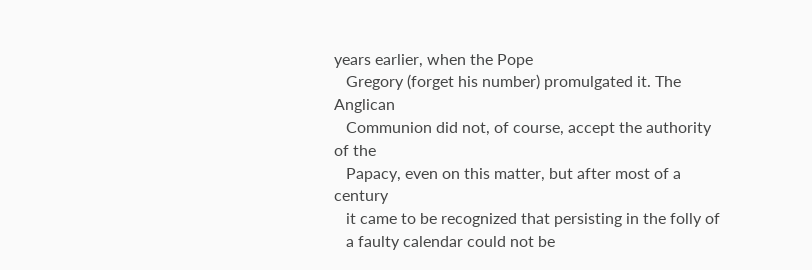years earlier, when the Pope
   Gregory (forget his number) promulgated it. The Anglican
   Communion did not, of course, accept the authority of the
   Papacy, even on this matter, but after most of a century
   it came to be recognized that persisting in the folly of
   a faulty calendar could not be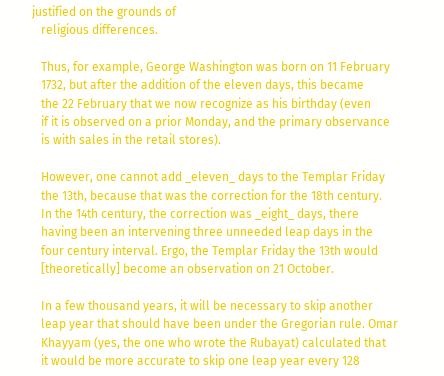justified on the grounds of
   religious differences.

   Thus, for example, George Washington was born on 11 February
   1732, but after the addition of the eleven days, this became
   the 22 February that we now recognize as his birthday (even
   if it is observed on a prior Monday, and the primary observance
   is with sales in the retail stores).

   However, one cannot add _eleven_ days to the Templar Friday
   the 13th, because that was the correction for the 18th century.
   In the 14th century, the correction was _eight_ days, there
   having been an intervening three unneeded leap days in the
   four century interval. Ergo, the Templar Friday the 13th would
   [theoretically] become an observation on 21 October.

   In a few thousand years, it will be necessary to skip another
   leap year that should have been under the Gregorian rule. Omar
   Khayyam (yes, the one who wrote the Rubayat) calculated that
   it would be more accurate to skip one leap year every 128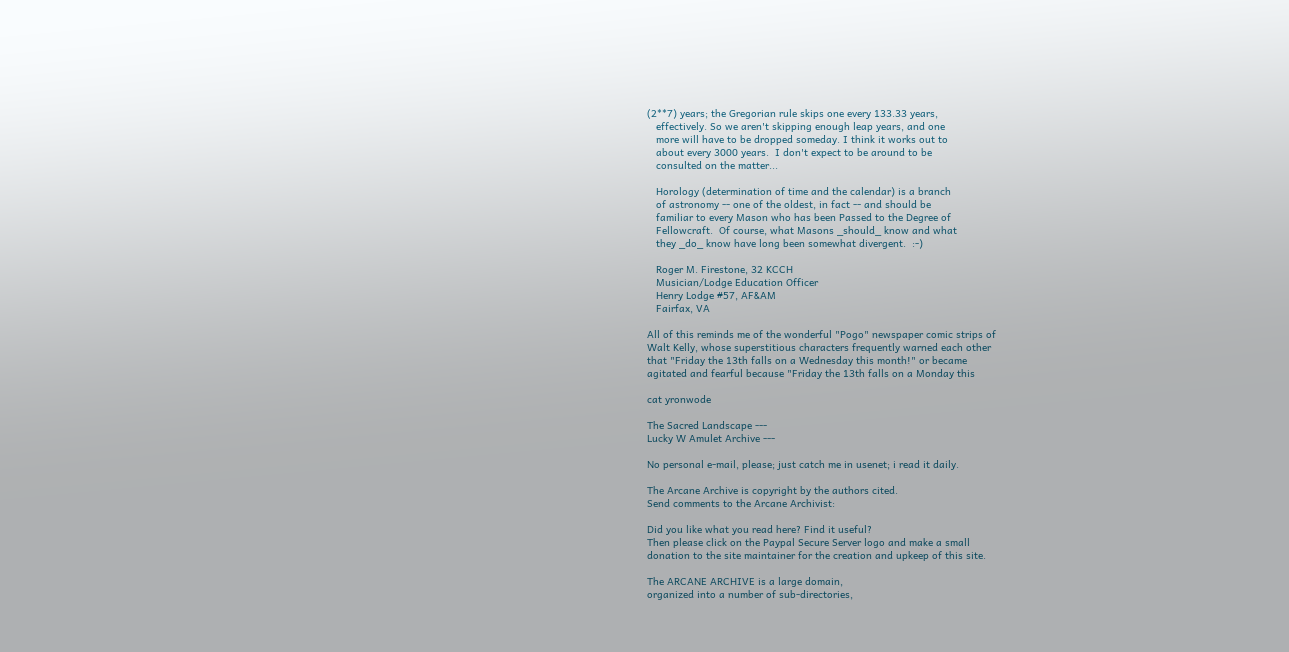(2**7) years; the Gregorian rule skips one every 133.33 years,
   effectively. So we aren't skipping enough leap years, and one
   more will have to be dropped someday. I think it works out to
   about every 3000 years.  I don't expect to be around to be
   consulted on the matter...

   Horology (determination of time and the calendar) is a branch
   of astronomy -- one of the oldest, in fact -- and should be
   familiar to every Mason who has been Passed to the Degree of
   Fellowcraft.  Of course, what Masons _should_ know and what
   they _do_ know have long been somewhat divergent.  :-)

   Roger M. Firestone, 32 KCCH
   Musician/Lodge Education Officer
   Henry Lodge #57, AF&AM
   Fairfax, VA

All of this reminds me of the wonderful "Pogo" newspaper comic strips of
Walt Kelly, whose superstitious characters frequently warned each other
that "Friday the 13th falls on a Wednesday this month!" or became
agitated and fearful because "Friday the 13th falls on a Monday this

cat yronwode

The Sacred Landscape ---
Lucky W Amulet Archive ---

No personal e-mail, please; just catch me in usenet; i read it daily.

The Arcane Archive is copyright by the authors cited.
Send comments to the Arcane Archivist:

Did you like what you read here? Find it useful?
Then please click on the Paypal Secure Server logo and make a small
donation to the site maintainer for the creation and upkeep of this site.

The ARCANE ARCHIVE is a large domain,
organized into a number of sub-directories,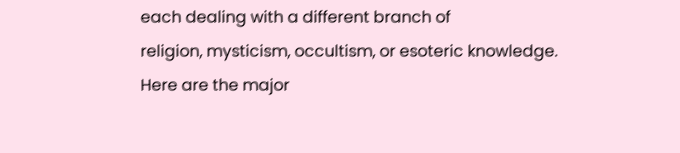each dealing with a different branch of
religion, mysticism, occultism, or esoteric knowledge.
Here are the major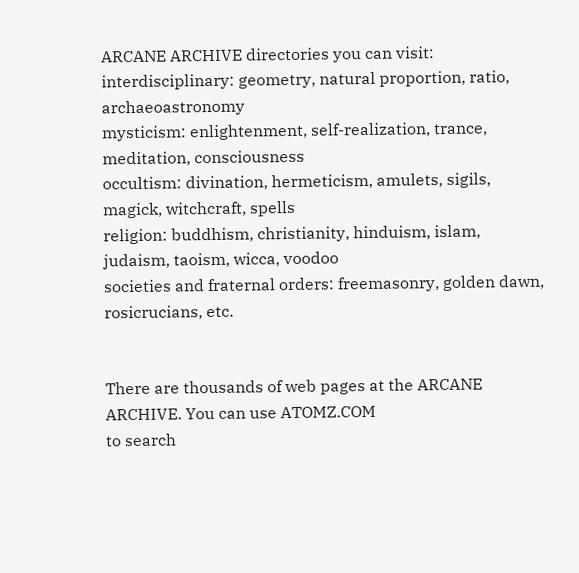ARCANE ARCHIVE directories you can visit:
interdisciplinary: geometry, natural proportion, ratio, archaeoastronomy
mysticism: enlightenment, self-realization, trance, meditation, consciousness
occultism: divination, hermeticism, amulets, sigils, magick, witchcraft, spells
religion: buddhism, christianity, hinduism, islam, judaism, taoism, wicca, voodoo
societies and fraternal orders: freemasonry, golden dawn, rosicrucians, etc.


There are thousands of web pages at the ARCANE ARCHIVE. You can use ATOMZ.COM
to search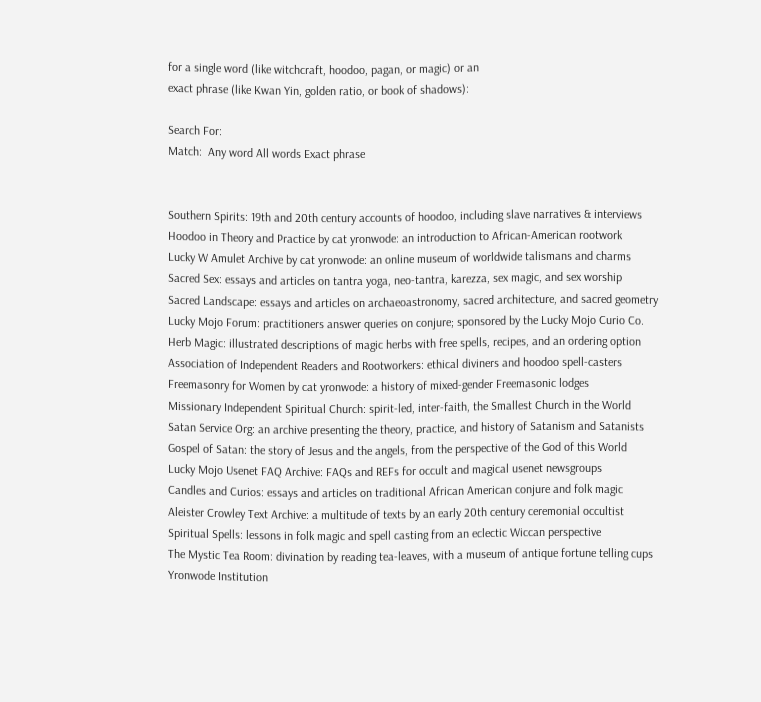for a single word (like witchcraft, hoodoo, pagan, or magic) or an
exact phrase (like Kwan Yin, golden ratio, or book of shadows):

Search For:
Match:  Any word All words Exact phrase


Southern Spirits: 19th and 20th century accounts of hoodoo, including slave narratives & interviews
Hoodoo in Theory and Practice by cat yronwode: an introduction to African-American rootwork
Lucky W Amulet Archive by cat yronwode: an online museum of worldwide talismans and charms
Sacred Sex: essays and articles on tantra yoga, neo-tantra, karezza, sex magic, and sex worship
Sacred Landscape: essays and articles on archaeoastronomy, sacred architecture, and sacred geometry
Lucky Mojo Forum: practitioners answer queries on conjure; sponsored by the Lucky Mojo Curio Co.
Herb Magic: illustrated descriptions of magic herbs with free spells, recipes, and an ordering option
Association of Independent Readers and Rootworkers: ethical diviners and hoodoo spell-casters
Freemasonry for Women by cat yronwode: a history of mixed-gender Freemasonic lodges
Missionary Independent Spiritual Church: spirit-led, inter-faith, the Smallest Church in the World
Satan Service Org: an archive presenting the theory, practice, and history of Satanism and Satanists
Gospel of Satan: the story of Jesus and the angels, from the perspective of the God of this World
Lucky Mojo Usenet FAQ Archive: FAQs and REFs for occult and magical usenet newsgroups
Candles and Curios: essays and articles on traditional African American conjure and folk magic
Aleister Crowley Text Archive: a multitude of texts by an early 20th century ceremonial occultist
Spiritual Spells: lessons in folk magic and spell casting from an eclectic Wiccan perspective
The Mystic Tea Room: divination by reading tea-leaves, with a museum of antique fortune telling cups
Yronwode Institution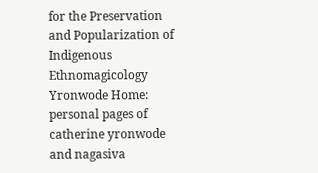for the Preservation and Popularization of Indigenous Ethnomagicology
Yronwode Home: personal pages of catherine yronwode and nagasiva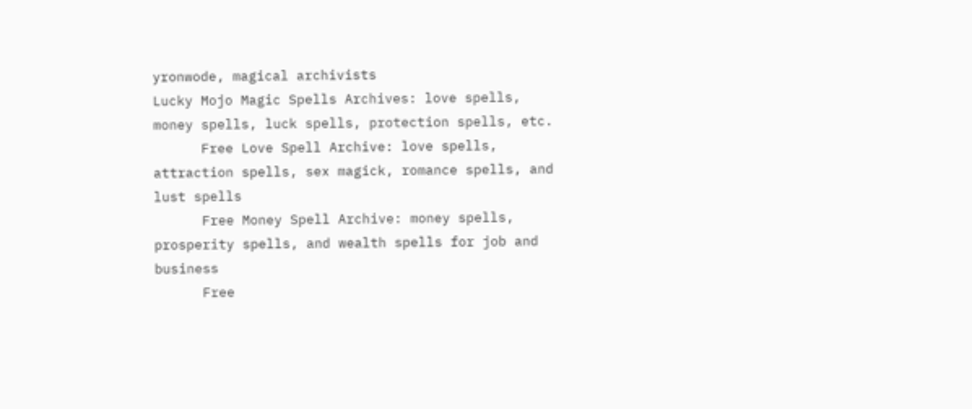yronwode, magical archivists
Lucky Mojo Magic Spells Archives: love spells, money spells, luck spells, protection spells, etc.
      Free Love Spell Archive: love spells, attraction spells, sex magick, romance spells, and lust spells
      Free Money Spell Archive: money spells, prosperity spells, and wealth spells for job and business
      Free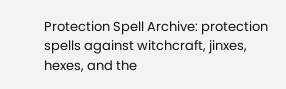Protection Spell Archive: protection spells against witchcraft, jinxes, hexes, and the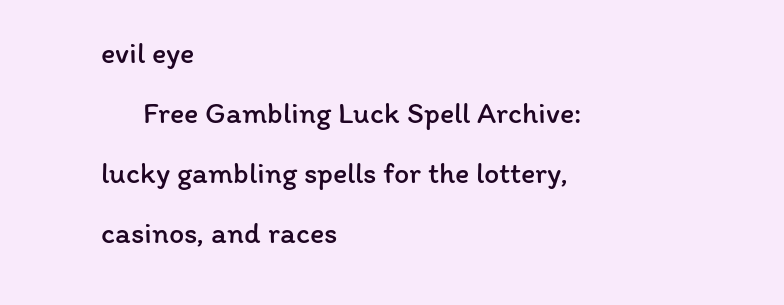evil eye
      Free Gambling Luck Spell Archive: lucky gambling spells for the lottery, casinos, and races